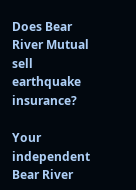Does Bear River Mutual sell earthquake insurance?

Your independent Bear River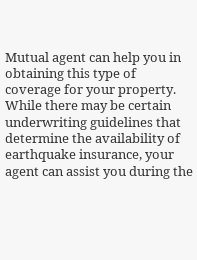Mutual agent can help you in obtaining this type of coverage for your property. While there may be certain underwriting guidelines that determine the availability of earthquake insurance, your agent can assist you during the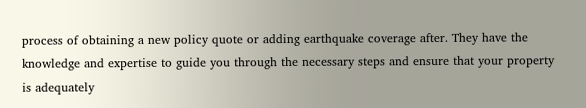process of obtaining a new policy quote or adding earthquake coverage after. They have the knowledge and expertise to guide you through the necessary steps and ensure that your property is adequately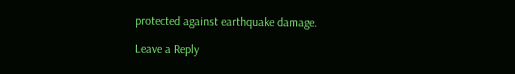protected against earthquake damage.

Leave a Reply